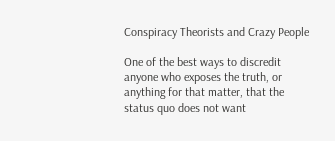Conspiracy Theorists and Crazy People

One of the best ways to discredit anyone who exposes the truth, or anything for that matter, that the status quo does not want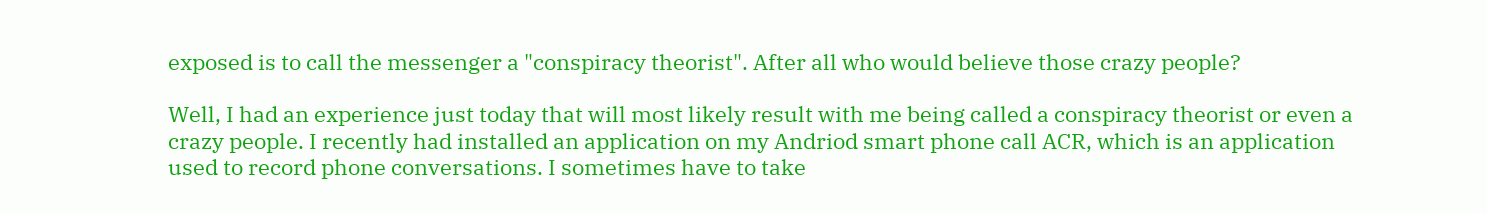exposed is to call the messenger a "conspiracy theorist". After all who would believe those crazy people?

Well, I had an experience just today that will most likely result with me being called a conspiracy theorist or even a crazy people. I recently had installed an application on my Andriod smart phone call ACR, which is an application used to record phone conversations. I sometimes have to take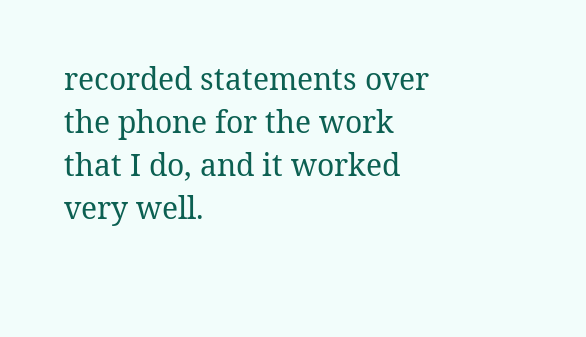recorded statements over the phone for the work that I do, and it worked very well.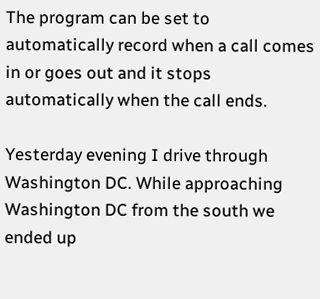The program can be set to automatically record when a call comes in or goes out and it stops automatically when the call ends.

Yesterday evening I drive through Washington DC. While approaching Washington DC from the south we ended up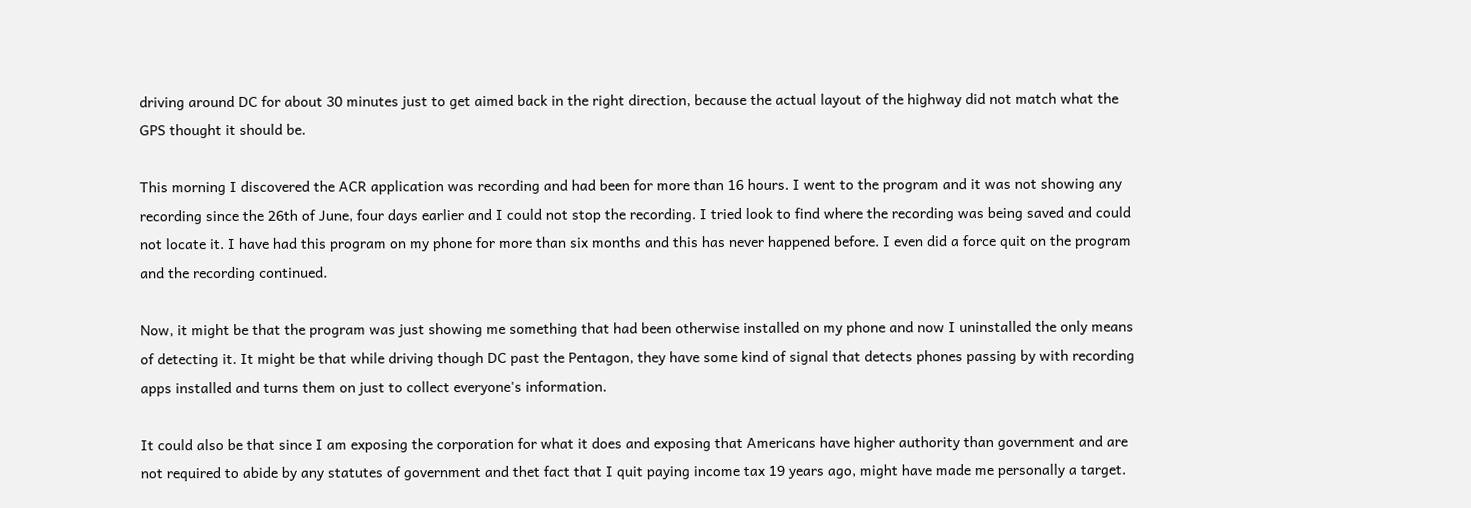driving around DC for about 30 minutes just to get aimed back in the right direction, because the actual layout of the highway did not match what the GPS thought it should be.

This morning I discovered the ACR application was recording and had been for more than 16 hours. I went to the program and it was not showing any recording since the 26th of June, four days earlier and I could not stop the recording. I tried look to find where the recording was being saved and could not locate it. I have had this program on my phone for more than six months and this has never happened before. I even did a force quit on the program and the recording continued.

Now, it might be that the program was just showing me something that had been otherwise installed on my phone and now I uninstalled the only means of detecting it. It might be that while driving though DC past the Pentagon, they have some kind of signal that detects phones passing by with recording apps installed and turns them on just to collect everyone's information.

It could also be that since I am exposing the corporation for what it does and exposing that Americans have higher authority than government and are not required to abide by any statutes of government and thet fact that I quit paying income tax 19 years ago, might have made me personally a target.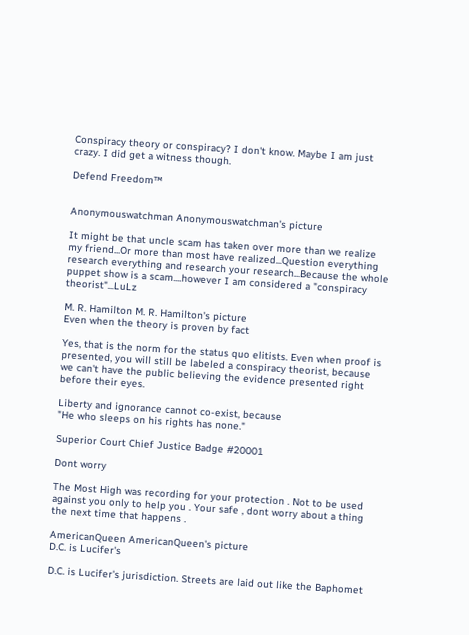Conspiracy theory or conspiracy? I don't know. Maybe I am just crazy. I did get a witness though.

Defend Freedom™


Anonymouswatchman Anonymouswatchman's picture

It might be that uncle scam has taken over more than we realize my friend...Or more than most have realized...Question everything research everything and research your research...Because the whole puppet show is a scam....however I am considered a "conspiracy theorist"...LuLz

M. R. Hamilton M. R. Hamilton's picture
Even when the theory is proven by fact

Yes, that is the norm for the status quo elitists. Even when proof is presented, you will still be labeled a conspiracy theorist, because we can't have the public believing the evidence presented right before their eyes.

Liberty and ignorance cannot co-exist, because
"He who sleeps on his rights has none."

Superior Court Chief Justice Badge #20001

Dont worry

The Most High was recording for your protection . Not to be used against you only to help you . Your safe , dont worry about a thing the next time that happens .

AmericanQueen AmericanQueen's picture
D.C. is Lucifer's

D.C. is Lucifer's jurisdiction. Streets are laid out like the Baphomet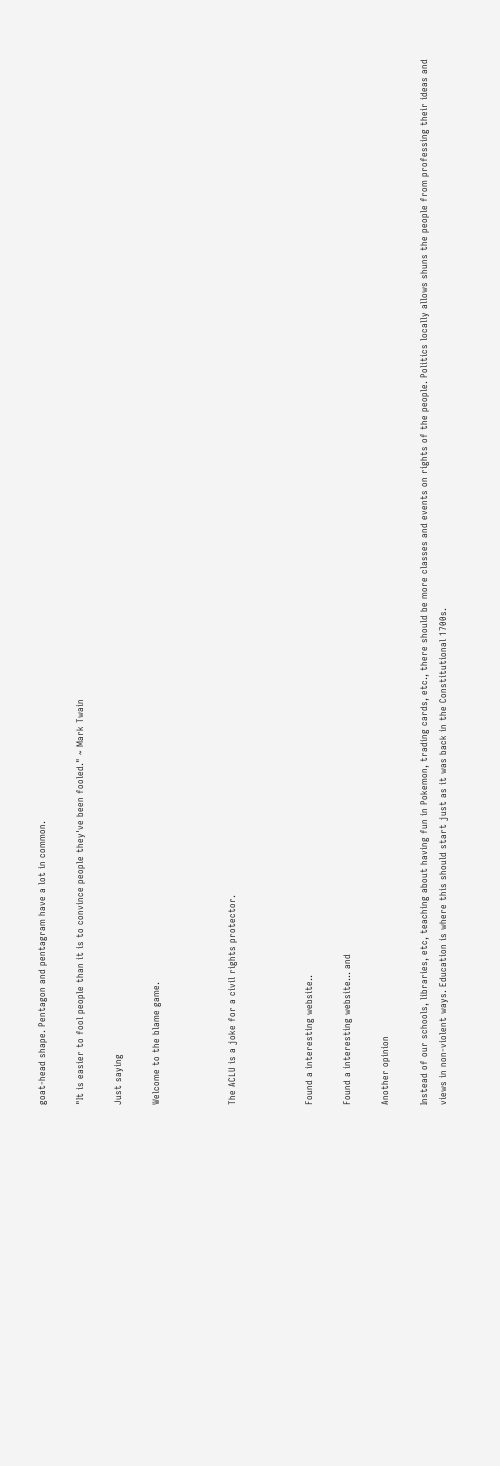goat-head shape. Pentagon and pentagram have a lot in common.

"It is easier to fool people than it is to convince people they've been fooled." ~ Mark Twain

Just saying

Welcome to the blame game.



The ACLU is a joke for a civil rights protector.



Found a interesting website..

Found a interesting website... and

Another opinion

Instead of our schools, libraries, etc, teaching about having fun in Pokemon, trading cards, etc., there should be more classes and events on rights of the people. Politics locally allows shuns the people from professing their ideas and views in non-violent ways. Education is where this should start just as it was back in the Constitutional 1700s.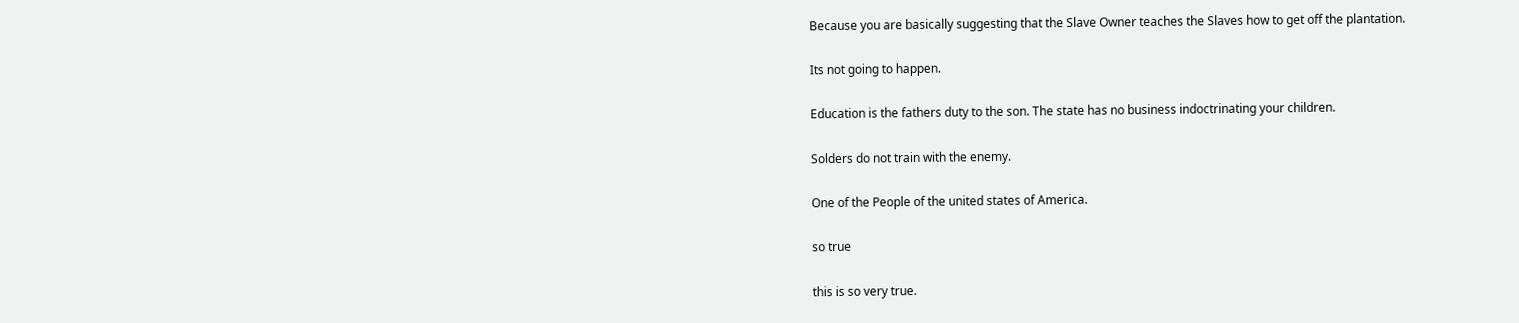Because you are basically suggesting that the Slave Owner teaches the Slaves how to get off the plantation.

Its not going to happen.

Education is the fathers duty to the son. The state has no business indoctrinating your children.

Solders do not train with the enemy.

One of the People of the united states of America.

so true

this is so very true.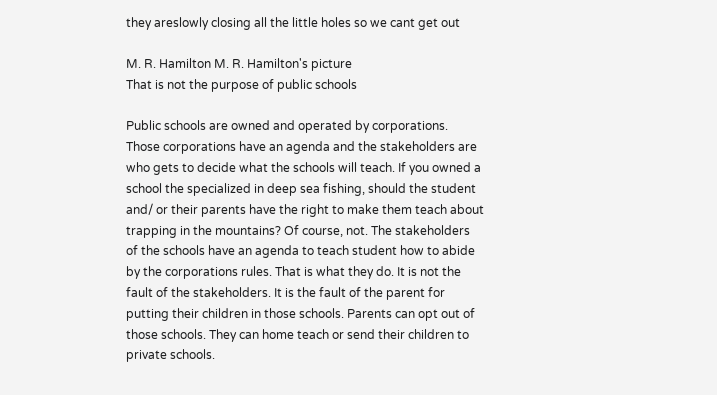they areslowly closing all the little holes so we cant get out

M. R. Hamilton M. R. Hamilton's picture
That is not the purpose of public schools

Public schools are owned and operated by corporations. Those corporations have an agenda and the stakeholders are who gets to decide what the schools will teach. If you owned a school the specialized in deep sea fishing, should the student and/ or their parents have the right to make them teach about trapping in the mountains? Of course, not. The stakeholders of the schools have an agenda to teach student how to abide by the corporations rules. That is what they do. It is not the fault of the stakeholders. It is the fault of the parent for putting their children in those schools. Parents can opt out of those schools. They can home teach or send their children to private schools.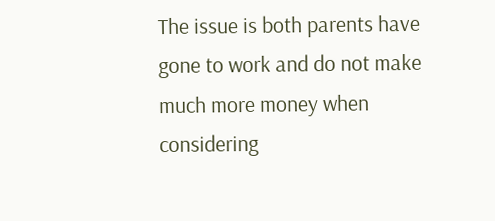The issue is both parents have gone to work and do not make much more money when considering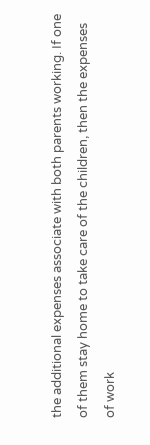the additional expenses associate with both parents working. If one of them stay home to take care of the children, then the expenses of work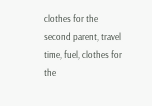clothes for the second parent, travel time, fuel, clothes for the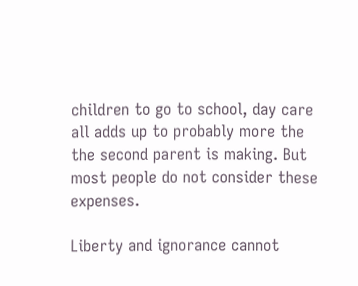children to go to school, day care all adds up to probably more the the second parent is making. But most people do not consider these expenses.

Liberty and ignorance cannot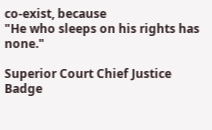co-exist, because
"He who sleeps on his rights has none."

Superior Court Chief Justice Badge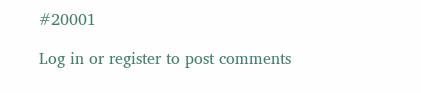#20001

Log in or register to post comments